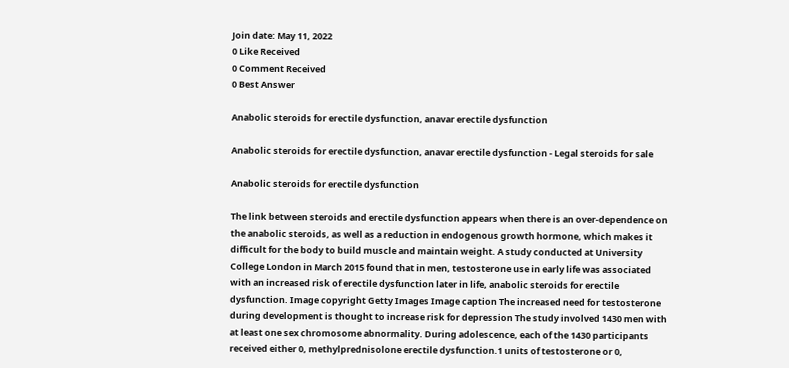Join date: May 11, 2022
0 Like Received
0 Comment Received
0 Best Answer

Anabolic steroids for erectile dysfunction, anavar erectile dysfunction

Anabolic steroids for erectile dysfunction, anavar erectile dysfunction - Legal steroids for sale

Anabolic steroids for erectile dysfunction

The link between steroids and erectile dysfunction appears when there is an over-dependence on the anabolic steroids, as well as a reduction in endogenous growth hormone, which makes it difficult for the body to build muscle and maintain weight. A study conducted at University College London in March 2015 found that in men, testosterone use in early life was associated with an increased risk of erectile dysfunction later in life, anabolic steroids for erectile dysfunction. Image copyright Getty Images Image caption The increased need for testosterone during development is thought to increase risk for depression The study involved 1430 men with at least one sex chromosome abnormality. During adolescence, each of the 1430 participants received either 0, methylprednisolone erectile dysfunction.1 units of testosterone or 0,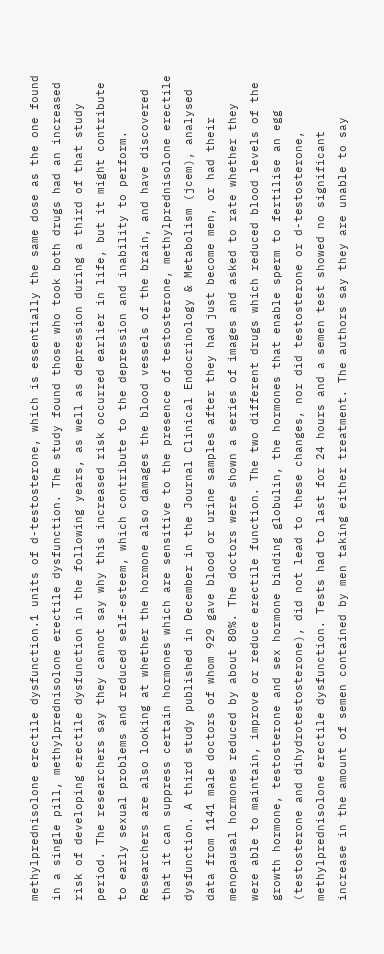methylprednisolone erectile dysfunction.1 units of d-testosterone, which is essentially the same dose as the one found in a single pill, methylprednisolone erectile dysfunction. The study found those who took both drugs had an increased risk of developing erectile dysfunction in the following years, as well as depression during a third of that study period. The researchers say they cannot say why this increased risk occurred earlier in life, but it might contribute to early sexual problems and reduced self-esteem, which contribute to the depression and inability to perform. Researchers are also looking at whether the hormone also damages the blood vessels of the brain, and have discovered that it can suppress certain hormones which are sensitive to the presence of testosterone, methylprednisolone erectile dysfunction. A third study published in December in the Journal Clinical Endocrinology & Metabolism (jcem), analysed data from 1141 male doctors of whom 929 gave blood or urine samples after they had just become men, or had their menopausal hormones reduced by about 80%. The doctors were shown a series of images and asked to rate whether they were able to maintain, improve or reduce erectile function. The two different drugs which reduced blood levels of the growth hormone, testosterone and sex hormone binding globulin, the hormones that enable sperm to fertilise an egg (testosterone and dihydrotestosterone), did not lead to these changes, nor did testosterone or d-testosterone, methylprednisolone erectile dysfunction. Tests had to last for 24 hours and a semen test showed no significant increase in the amount of semen contained by men taking either treatment. The authors say they are unable to say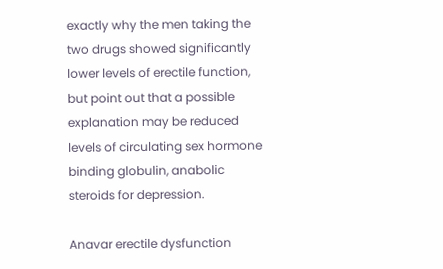exactly why the men taking the two drugs showed significantly lower levels of erectile function, but point out that a possible explanation may be reduced levels of circulating sex hormone binding globulin, anabolic steroids for depression.

Anavar erectile dysfunction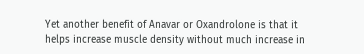Yet another benefit of Anavar or Oxandrolone is that it helps increase muscle density without much increase in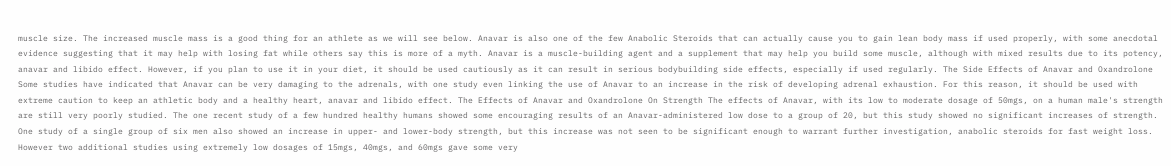muscle size. The increased muscle mass is a good thing for an athlete as we will see below. Anavar is also one of the few Anabolic Steroids that can actually cause you to gain lean body mass if used properly, with some anecdotal evidence suggesting that it may help with losing fat while others say this is more of a myth. Anavar is a muscle-building agent and a supplement that may help you build some muscle, although with mixed results due to its potency, anavar and libido effect. However, if you plan to use it in your diet, it should be used cautiously as it can result in serious bodybuilding side effects, especially if used regularly. The Side Effects of Anavar and Oxandrolone Some studies have indicated that Anavar can be very damaging to the adrenals, with one study even linking the use of Anavar to an increase in the risk of developing adrenal exhaustion. For this reason, it should be used with extreme caution to keep an athletic body and a healthy heart, anavar and libido effect. The Effects of Anavar and Oxandrolone On Strength The effects of Anavar, with its low to moderate dosage of 50mgs, on a human male's strength are still very poorly studied. The one recent study of a few hundred healthy humans showed some encouraging results of an Anavar-administered low dose to a group of 20, but this study showed no significant increases of strength. One study of a single group of six men also showed an increase in upper- and lower-body strength, but this increase was not seen to be significant enough to warrant further investigation, anabolic steroids for fast weight loss. However two additional studies using extremely low dosages of 15mgs, 40mgs, and 60mgs gave some very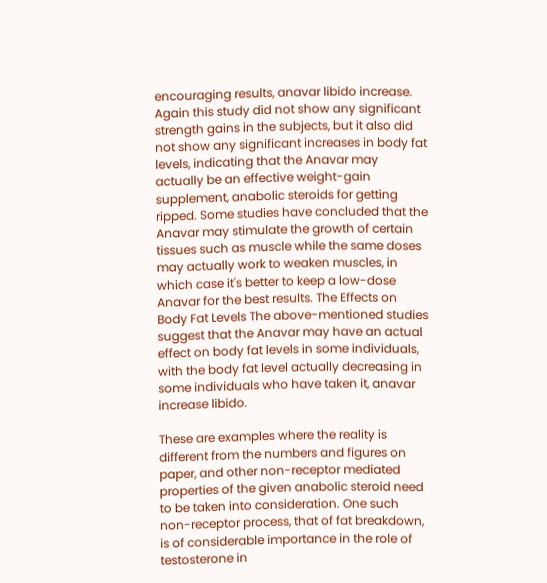encouraging results, anavar libido increase. Again this study did not show any significant strength gains in the subjects, but it also did not show any significant increases in body fat levels, indicating that the Anavar may actually be an effective weight-gain supplement, anabolic steroids for getting ripped. Some studies have concluded that the Anavar may stimulate the growth of certain tissues such as muscle while the same doses may actually work to weaken muscles, in which case it's better to keep a low-dose Anavar for the best results. The Effects on Body Fat Levels The above-mentioned studies suggest that the Anavar may have an actual effect on body fat levels in some individuals, with the body fat level actually decreasing in some individuals who have taken it, anavar increase libido.

These are examples where the reality is different from the numbers and figures on paper, and other non-receptor mediated properties of the given anabolic steroid need to be taken into consideration. One such non-receptor process, that of fat breakdown, is of considerable importance in the role of testosterone in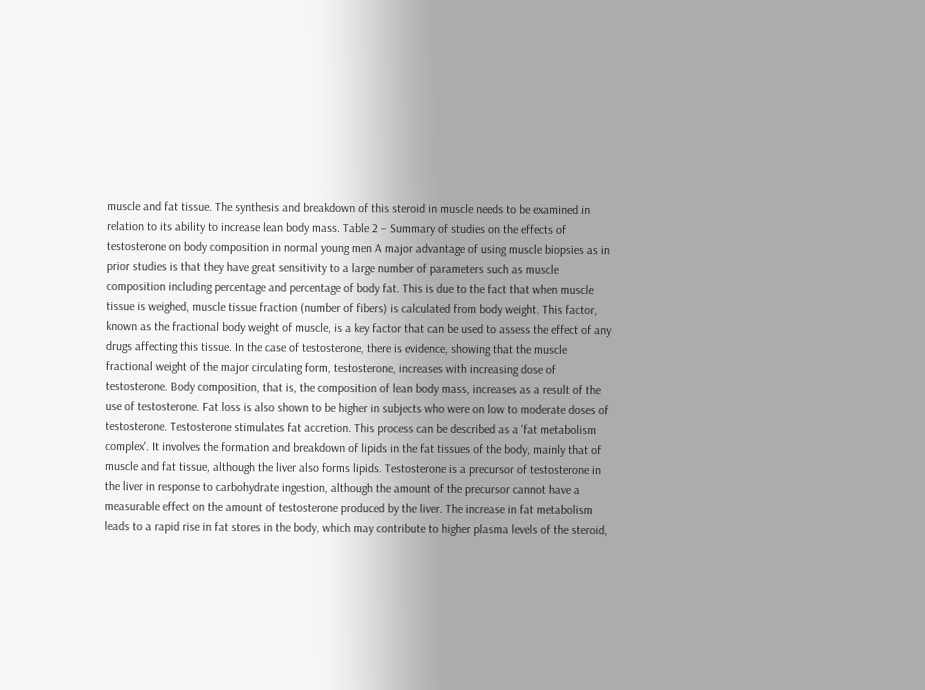muscle and fat tissue. The synthesis and breakdown of this steroid in muscle needs to be examined in relation to its ability to increase lean body mass. Table 2 – Summary of studies on the effects of testosterone on body composition in normal young men A major advantage of using muscle biopsies as in prior studies is that they have great sensitivity to a large number of parameters such as muscle composition including percentage and percentage of body fat. This is due to the fact that when muscle tissue is weighed, muscle tissue fraction (number of fibers) is calculated from body weight. This factor, known as the fractional body weight of muscle, is a key factor that can be used to assess the effect of any drugs affecting this tissue. In the case of testosterone, there is evidence, showing that the muscle fractional weight of the major circulating form, testosterone, increases with increasing dose of testosterone. Body composition, that is, the composition of lean body mass, increases as a result of the use of testosterone. Fat loss is also shown to be higher in subjects who were on low to moderate doses of testosterone. Testosterone stimulates fat accretion. This process can be described as a 'fat metabolism complex'. It involves the formation and breakdown of lipids in the fat tissues of the body, mainly that of muscle and fat tissue, although the liver also forms lipids. Testosterone is a precursor of testosterone in the liver in response to carbohydrate ingestion, although the amount of the precursor cannot have a measurable effect on the amount of testosterone produced by the liver. The increase in fat metabolism leads to a rapid rise in fat stores in the body, which may contribute to higher plasma levels of the steroid,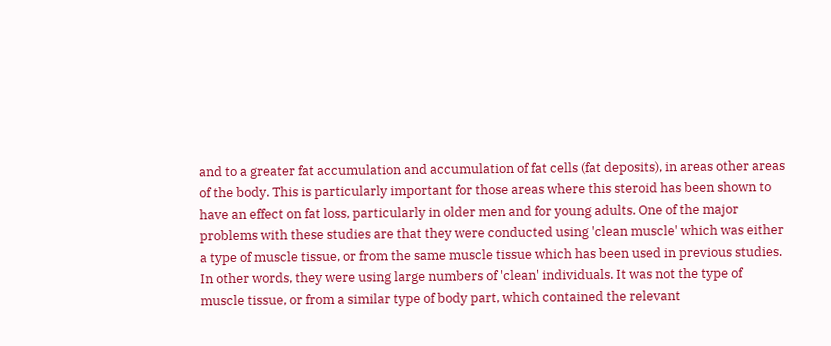and to a greater fat accumulation and accumulation of fat cells (fat deposits), in areas other areas of the body. This is particularly important for those areas where this steroid has been shown to have an effect on fat loss, particularly in older men and for young adults. One of the major problems with these studies are that they were conducted using 'clean muscle' which was either a type of muscle tissue, or from the same muscle tissue which has been used in previous studies. In other words, they were using large numbers of 'clean' individuals. It was not the type of muscle tissue, or from a similar type of body part, which contained the relevant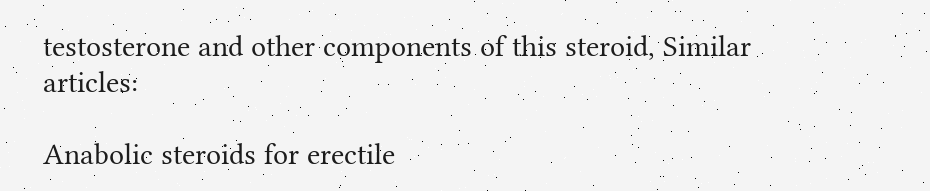testosterone and other components of this steroid, Similar articles:

Anabolic steroids for erectile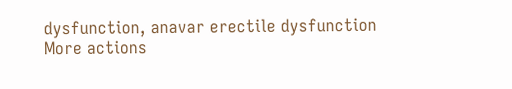dysfunction, anavar erectile dysfunction
More actions